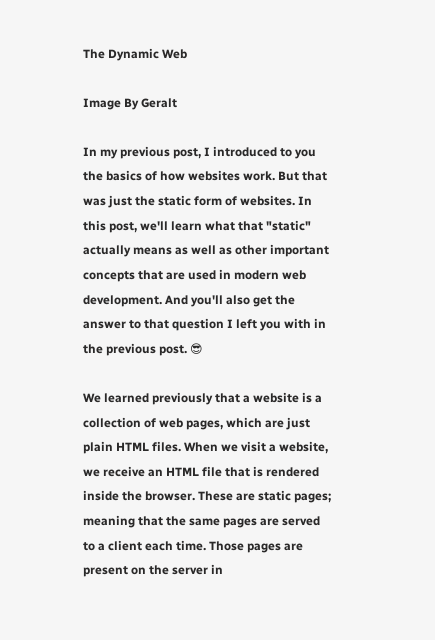The Dynamic Web

Image By Geralt

In my previous post, I introduced to you the basics of how websites work. But that was just the static form of websites. In this post, we'll learn what that "static" actually means as well as other important concepts that are used in modern web development. And you'll also get the answer to that question I left you with in the previous post. 😎

We learned previously that a website is a collection of web pages, which are just plain HTML files. When we visit a website, we receive an HTML file that is rendered inside the browser. These are static pages; meaning that the same pages are served to a client each time. Those pages are present on the server in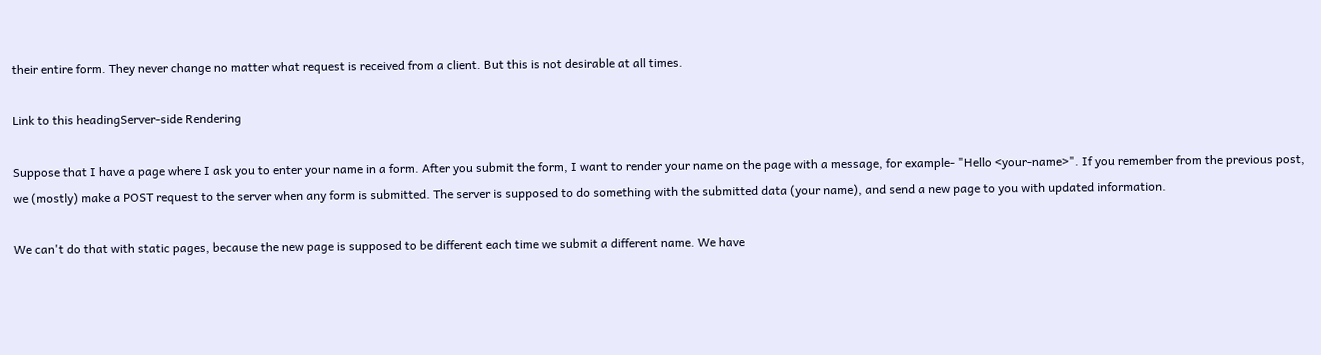their entire form. They never change no matter what request is received from a client. But this is not desirable at all times.

Link to this headingServer-side Rendering

Suppose that I have a page where I ask you to enter your name in a form. After you submit the form, I want to render your name on the page with a message, for example- "Hello <your-name>". If you remember from the previous post, we (mostly) make a POST request to the server when any form is submitted. The server is supposed to do something with the submitted data (your name), and send a new page to you with updated information.

We can't do that with static pages, because the new page is supposed to be different each time we submit a different name. We have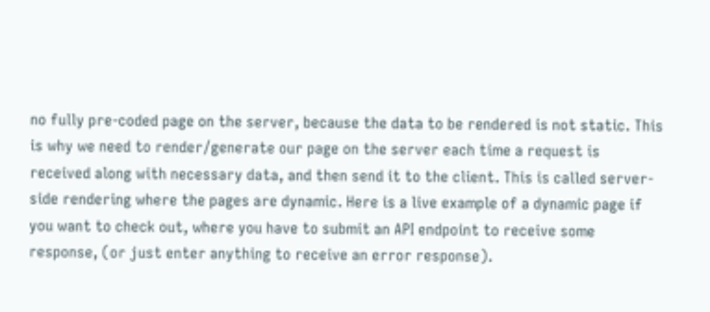no fully pre-coded page on the server, because the data to be rendered is not static. This is why we need to render/generate our page on the server each time a request is received along with necessary data, and then send it to the client. This is called server-side rendering where the pages are dynamic. Here is a live example of a dynamic page if you want to check out, where you have to submit an API endpoint to receive some response, (or just enter anything to receive an error response).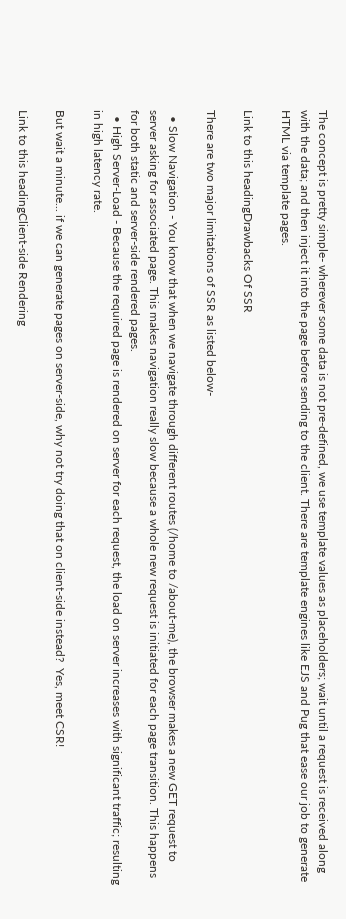The concept is pretty simple- wherever some data is not pre-defined, we use template values as placeholders; wait until a request is received along with the data; and then inject it into the page before sending to the client. There are template engines like EJS and Pug that ease our job to generate HTML via template pages.

Link to this headingDrawbacks Of SSR

There are two major limitations of SSR as listed below-

  • Slow Navigation - You know that when we navigate through different routes (/home to /about-me), the browser makes a new GET request to server asking for associated page. This makes navigation really slow because a whole new request is initiated for each page transition. This happens for both static and server-side rendered pages.
  • High Server-Load - Because the required page is rendered on server for each request, the load on server increases with significant traffic; resulting in high latency rate.

But wait a minute... if we can generate pages on server-side, why not try doing that on client-side instead?  Yes, meet CSR!

Link to this headingClient-side Rendering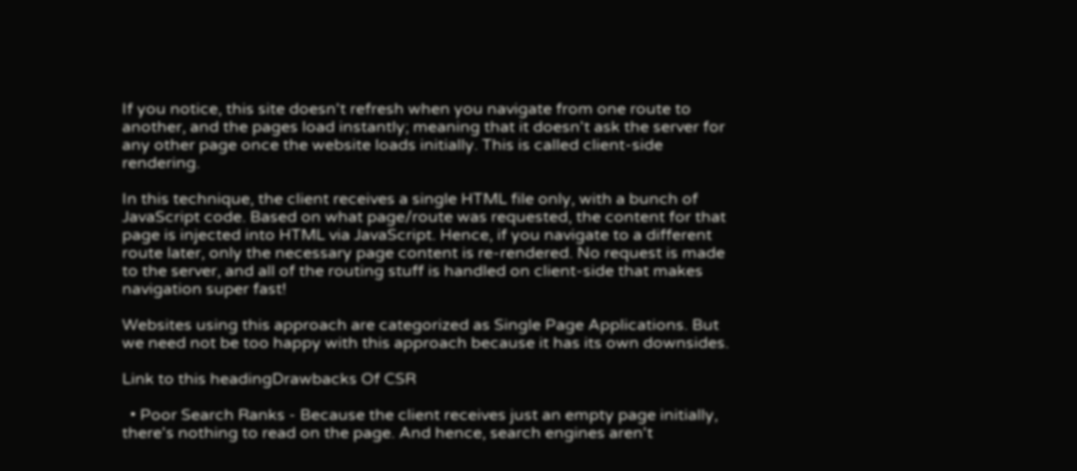If you notice, this site doesn't refresh when you navigate from one route to another, and the pages load instantly; meaning that it doesn't ask the server for any other page once the website loads initially. This is called client-side rendering.

In this technique, the client receives a single HTML file only, with a bunch of JavaScript code. Based on what page/route was requested, the content for that page is injected into HTML via JavaScript. Hence, if you navigate to a different route later, only the necessary page content is re-rendered. No request is made to the server, and all of the routing stuff is handled on client-side that makes navigation super fast!

Websites using this approach are categorized as Single Page Applications. But we need not be too happy with this approach because it has its own downsides.

Link to this headingDrawbacks Of CSR

  • Poor Search Ranks - Because the client receives just an empty page initially, there's nothing to read on the page. And hence, search engines aren't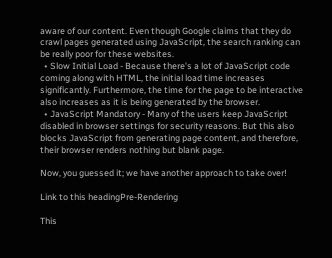aware of our content. Even though Google claims that they do crawl pages generated using JavaScript, the search ranking can be really poor for these websites.
  • Slow Initial Load - Because there's a lot of JavaScript code coming along with HTML, the initial load time increases significantly. Furthermore, the time for the page to be interactive also increases as it is being generated by the browser.
  • JavaScript Mandatory - Many of the users keep JavaScript disabled in browser settings for security reasons. But this also blocks JavaScript from generating page content, and therefore, their browser renders nothing but blank page.

Now, you guessed it; we have another approach to take over!

Link to this headingPre-Rendering

This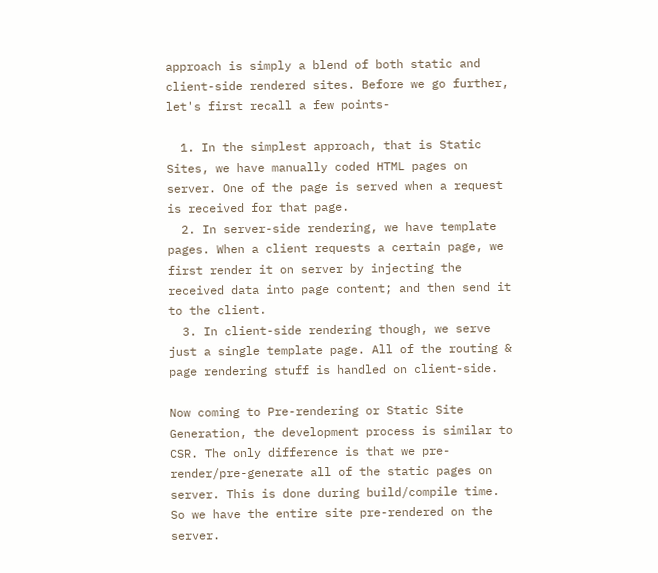approach is simply a blend of both static and client-side rendered sites. Before we go further, let's first recall a few points-

  1. In the simplest approach, that is Static Sites, we have manually coded HTML pages on server. One of the page is served when a request is received for that page.
  2. In server-side rendering, we have template pages. When a client requests a certain page, we first render it on server by injecting the received data into page content; and then send it to the client.
  3. In client-side rendering though, we serve just a single template page. All of the routing & page rendering stuff is handled on client-side.

Now coming to Pre-rendering or Static Site Generation, the development process is similar to CSR. The only difference is that we pre-render/pre-generate all of the static pages on server. This is done during build/compile time. So we have the entire site pre-rendered on the server.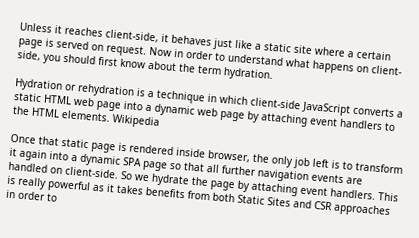Unless it reaches client-side, it behaves just like a static site where a certain page is served on request. Now in order to understand what happens on client-side, you should first know about the term hydration.

Hydration or rehydration is a technique in which client-side JavaScript converts a static HTML web page into a dynamic web page by attaching event handlers to the HTML elements. Wikipedia

Once that static page is rendered inside browser, the only job left is to transform it again into a dynamic SPA page so that all further navigation events are handled on client-side. So we hydrate the page by attaching event handlers. This is really powerful as it takes benefits from both Static Sites and CSR approaches in order to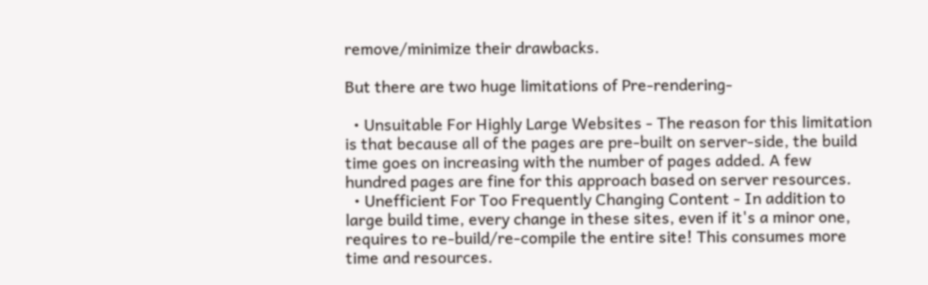remove/minimize their drawbacks.

But there are two huge limitations of Pre-rendering-

  • Unsuitable For Highly Large Websites - The reason for this limitation is that because all of the pages are pre-built on server-side, the build time goes on increasing with the number of pages added. A few hundred pages are fine for this approach based on server resources.
  • Unefficient For Too Frequently Changing Content - In addition to large build time, every change in these sites, even if it's a minor one, requires to re-build/re-compile the entire site! This consumes more time and resources.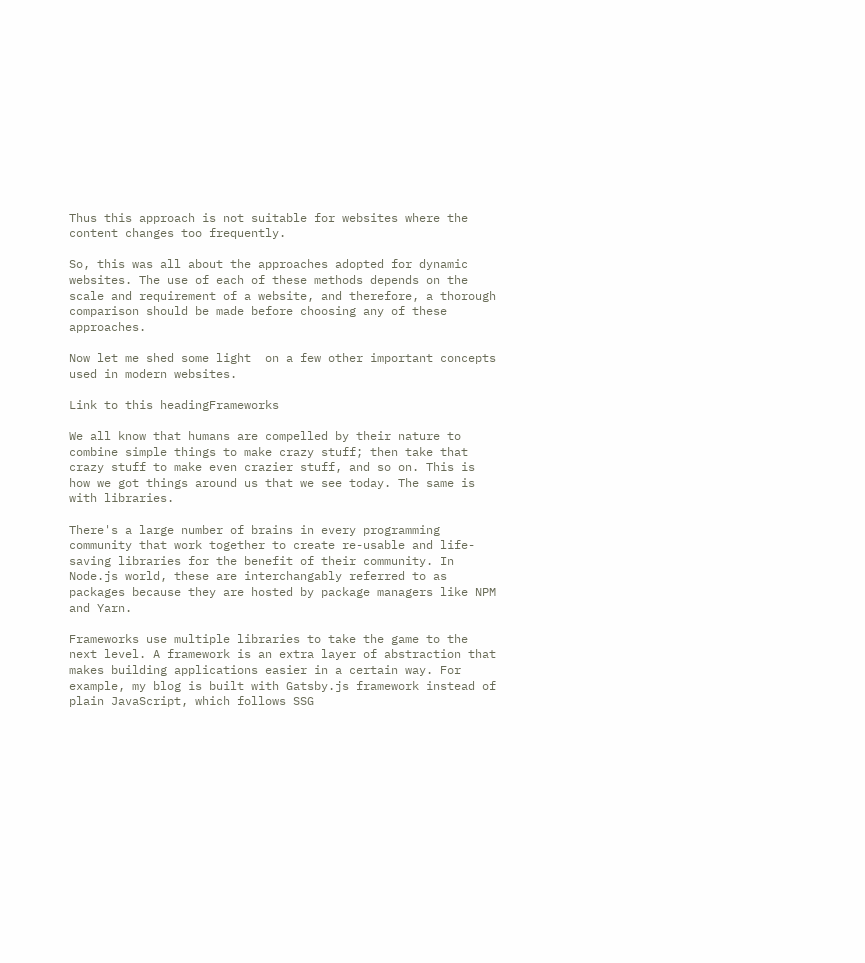Thus this approach is not suitable for websites where the content changes too frequently.

So, this was all about the approaches adopted for dynamic websites. The use of each of these methods depends on the scale and requirement of a website, and therefore, a thorough comparison should be made before choosing any of these approaches.

Now let me shed some light  on a few other important concepts used in modern websites.

Link to this headingFrameworks

We all know that humans are compelled by their nature to combine simple things to make crazy stuff; then take that crazy stuff to make even crazier stuff, and so on. This is how we got things around us that we see today. The same is with libraries.

There's a large number of brains in every programming community that work together to create re-usable and life-saving libraries for the benefit of their community. In Node.js world, these are interchangably referred to as packages because they are hosted by package managers like NPM and Yarn.

Frameworks use multiple libraries to take the game to the next level. A framework is an extra layer of abstraction that makes building applications easier in a certain way. For example, my blog is built with Gatsby.js framework instead of plain JavaScript, which follows SSG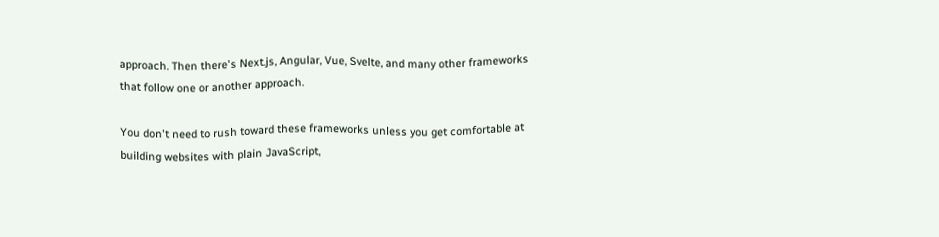approach. Then there's Next.js, Angular, Vue, Svelte, and many other frameworks that follow one or another approach.

You don't need to rush toward these frameworks unless you get comfortable at building websites with plain JavaScript,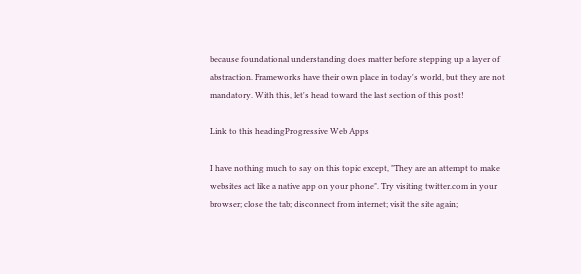because foundational understanding does matter before stepping up a layer of abstraction. Frameworks have their own place in today's world, but they are not mandatory. With this, let's head toward the last section of this post!

Link to this headingProgressive Web Apps

I have nothing much to say on this topic except, "They are an attempt to make websites act like a native app on your phone". Try visiting twitter.com in your browser; close the tab; disconnect from internet; visit the site again;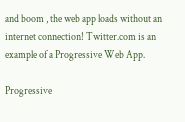and boom , the web app loads without an internet connection! Twitter.com is an example of a Progressive Web App.

Progressive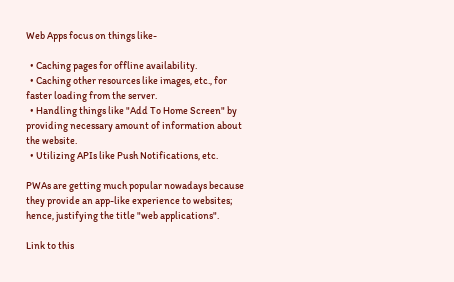Web Apps focus on things like-

  • Caching pages for offline availability.
  • Caching other resources like images, etc., for faster loading from the server.
  • Handling things like "Add To Home Screen" by providing necessary amount of information about the website.
  • Utilizing APIs like Push Notifications, etc.

PWAs are getting much popular nowadays because they provide an app-like experience to websites; hence, justifying the title "web applications".

Link to this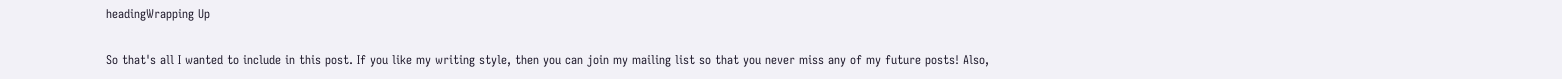headingWrapping Up

So that's all I wanted to include in this post. If you like my writing style, then you can join my mailing list so that you never miss any of my future posts! Also,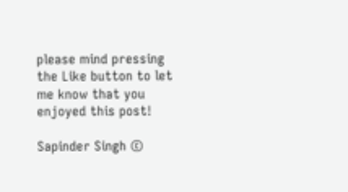please mind pressing the Like button to let me know that you enjoyed this post!

Sapinder Singh ©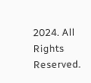2024. All Rights Reserved.